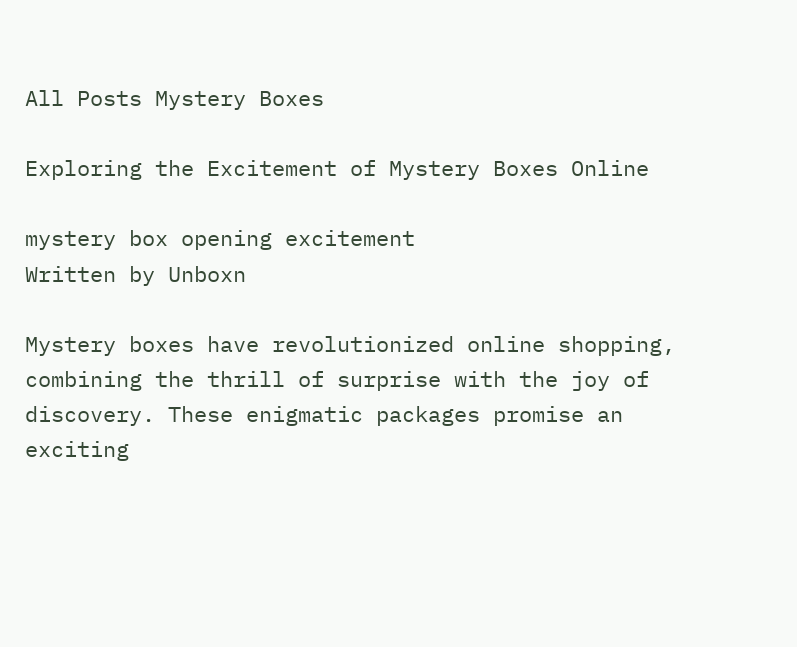All Posts Mystery Boxes

Exploring the Excitement of Mystery Boxes Online

mystery box opening excitement
Written by Unboxn

Mystery boxes have revolutionized online shopping, combining the thrill of surprise with the joy of discovery. These enigmatic packages promise an exciting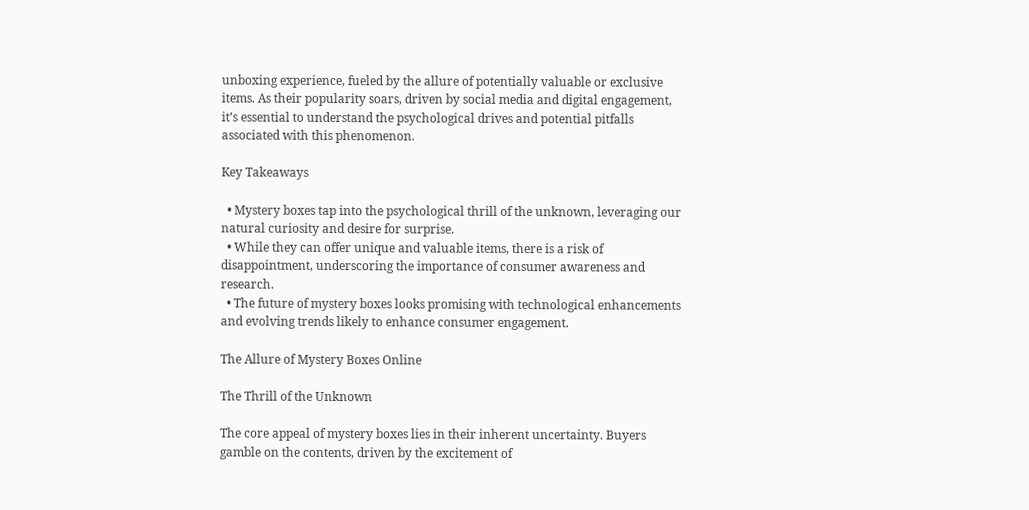unboxing experience, fueled by the allure of potentially valuable or exclusive items. As their popularity soars, driven by social media and digital engagement, it’s essential to understand the psychological drives and potential pitfalls associated with this phenomenon.

Key Takeaways

  • Mystery boxes tap into the psychological thrill of the unknown, leveraging our natural curiosity and desire for surprise.
  • While they can offer unique and valuable items, there is a risk of disappointment, underscoring the importance of consumer awareness and research.
  • The future of mystery boxes looks promising with technological enhancements and evolving trends likely to enhance consumer engagement.

The Allure of Mystery Boxes Online

The Thrill of the Unknown

The core appeal of mystery boxes lies in their inherent uncertainty. Buyers gamble on the contents, driven by the excitement of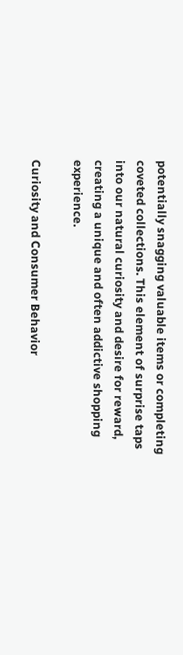potentially snagging valuable items or completing coveted collections. This element of surprise taps into our natural curiosity and desire for reward, creating a unique and often addictive shopping experience.

Curiosity and Consumer Behavior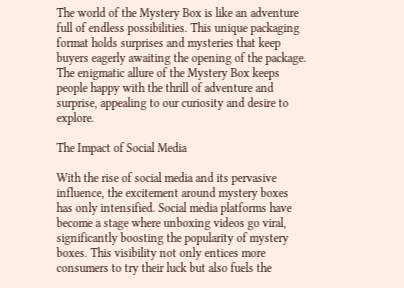The world of the Mystery Box is like an adventure full of endless possibilities. This unique packaging format holds surprises and mysteries that keep buyers eagerly awaiting the opening of the package. The enigmatic allure of the Mystery Box keeps people happy with the thrill of adventure and surprise, appealing to our curiosity and desire to explore.

The Impact of Social Media

With the rise of social media and its pervasive influence, the excitement around mystery boxes has only intensified. Social media platforms have become a stage where unboxing videos go viral, significantly boosting the popularity of mystery boxes. This visibility not only entices more consumers to try their luck but also fuels the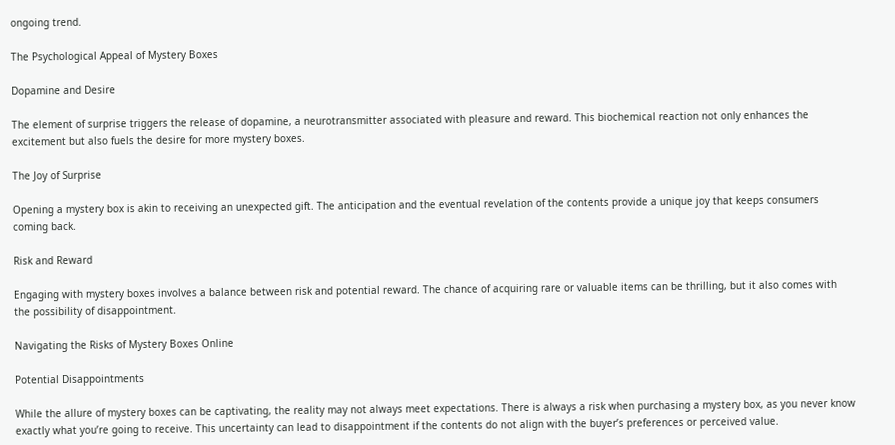ongoing trend.

The Psychological Appeal of Mystery Boxes

Dopamine and Desire

The element of surprise triggers the release of dopamine, a neurotransmitter associated with pleasure and reward. This biochemical reaction not only enhances the excitement but also fuels the desire for more mystery boxes.

The Joy of Surprise

Opening a mystery box is akin to receiving an unexpected gift. The anticipation and the eventual revelation of the contents provide a unique joy that keeps consumers coming back.

Risk and Reward

Engaging with mystery boxes involves a balance between risk and potential reward. The chance of acquiring rare or valuable items can be thrilling, but it also comes with the possibility of disappointment.

Navigating the Risks of Mystery Boxes Online

Potential Disappointments

While the allure of mystery boxes can be captivating, the reality may not always meet expectations. There is always a risk when purchasing a mystery box, as you never know exactly what you’re going to receive. This uncertainty can lead to disappointment if the contents do not align with the buyer’s preferences or perceived value.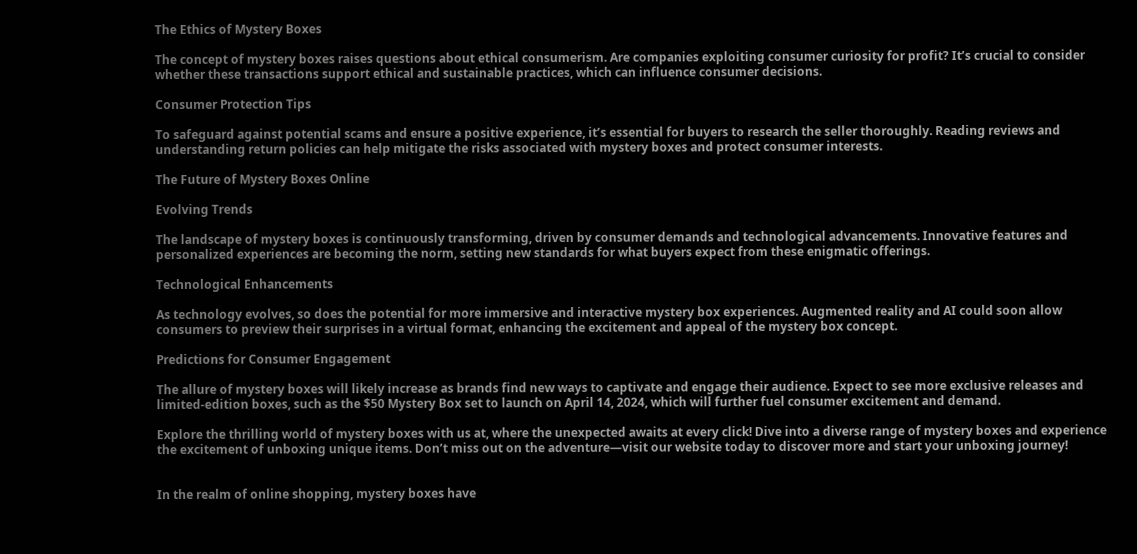The Ethics of Mystery Boxes

The concept of mystery boxes raises questions about ethical consumerism. Are companies exploiting consumer curiosity for profit? It’s crucial to consider whether these transactions support ethical and sustainable practices, which can influence consumer decisions.

Consumer Protection Tips

To safeguard against potential scams and ensure a positive experience, it’s essential for buyers to research the seller thoroughly. Reading reviews and understanding return policies can help mitigate the risks associated with mystery boxes and protect consumer interests.

The Future of Mystery Boxes Online

Evolving Trends

The landscape of mystery boxes is continuously transforming, driven by consumer demands and technological advancements. Innovative features and personalized experiences are becoming the norm, setting new standards for what buyers expect from these enigmatic offerings.

Technological Enhancements

As technology evolves, so does the potential for more immersive and interactive mystery box experiences. Augmented reality and AI could soon allow consumers to preview their surprises in a virtual format, enhancing the excitement and appeal of the mystery box concept.

Predictions for Consumer Engagement

The allure of mystery boxes will likely increase as brands find new ways to captivate and engage their audience. Expect to see more exclusive releases and limited-edition boxes, such as the $50 Mystery Box set to launch on April 14, 2024, which will further fuel consumer excitement and demand.

Explore the thrilling world of mystery boxes with us at, where the unexpected awaits at every click! Dive into a diverse range of mystery boxes and experience the excitement of unboxing unique items. Don’t miss out on the adventure—visit our website today to discover more and start your unboxing journey!


In the realm of online shopping, mystery boxes have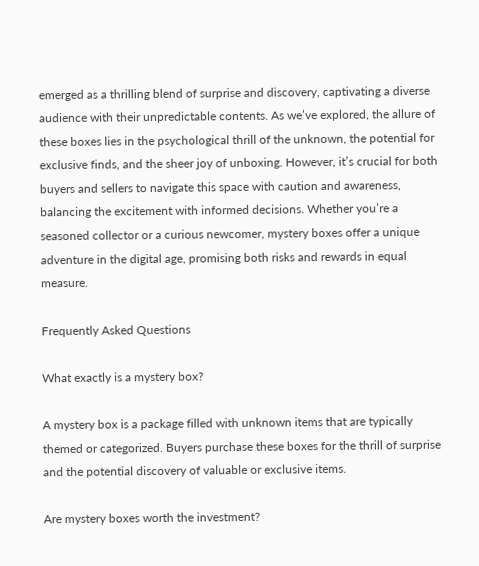emerged as a thrilling blend of surprise and discovery, captivating a diverse audience with their unpredictable contents. As we’ve explored, the allure of these boxes lies in the psychological thrill of the unknown, the potential for exclusive finds, and the sheer joy of unboxing. However, it’s crucial for both buyers and sellers to navigate this space with caution and awareness, balancing the excitement with informed decisions. Whether you’re a seasoned collector or a curious newcomer, mystery boxes offer a unique adventure in the digital age, promising both risks and rewards in equal measure.

Frequently Asked Questions

What exactly is a mystery box?

A mystery box is a package filled with unknown items that are typically themed or categorized. Buyers purchase these boxes for the thrill of surprise and the potential discovery of valuable or exclusive items.

Are mystery boxes worth the investment?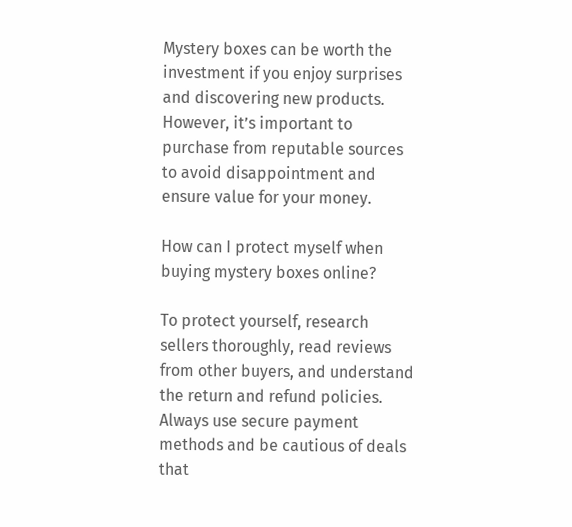Mystery boxes can be worth the investment if you enjoy surprises and discovering new products. However, it’s important to purchase from reputable sources to avoid disappointment and ensure value for your money.

How can I protect myself when buying mystery boxes online?

To protect yourself, research sellers thoroughly, read reviews from other buyers, and understand the return and refund policies. Always use secure payment methods and be cautious of deals that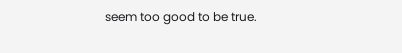seem too good to be true.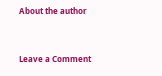About the author


Leave a Comment